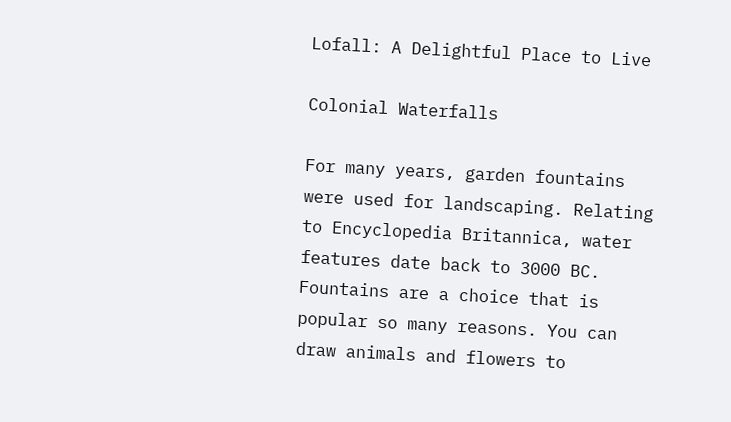Lofall: A Delightful Place to Live

Colonial Waterfalls

For many years, garden fountains were used for landscaping. Relating to Encyclopedia Britannica, water features date back to 3000 BC. Fountains are a choice that is popular so many reasons. You can draw animals and flowers to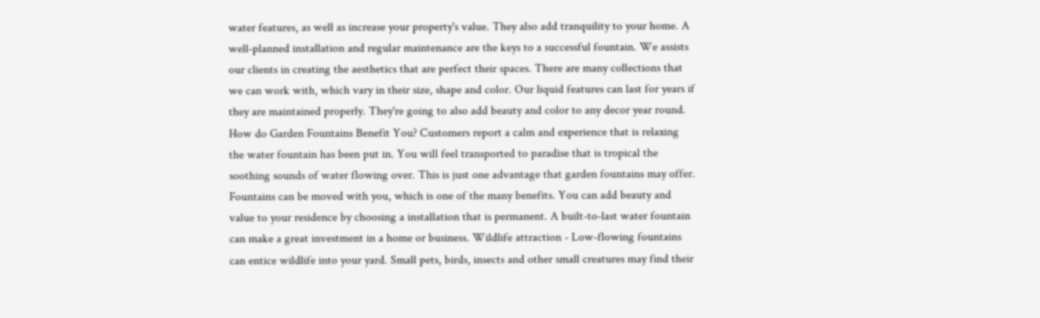water features, as well as increase your property's value. They also add tranquility to your home. A well-planned installation and regular maintenance are the keys to a successful fountain. We assists our clients in creating the aesthetics that are perfect their spaces. There are many collections that we can work with, which vary in their size, shape and color. Our liquid features can last for years if they are maintained properly. They're going to also add beauty and color to any decor year round. How do Garden Fountains Benefit You? Customers report a calm and experience that is relaxing the water fountain has been put in. You will feel transported to paradise that is tropical the soothing sounds of water flowing over. This is just one advantage that garden fountains may offer. Fountains can be moved with you, which is one of the many benefits. You can add beauty and value to your residence by choosing a installation that is permanent. A built-to-last water fountain can make a great investment in a home or business. Wildlife attraction - Low-flowing fountains can entice wildlife into your yard. Small pets, birds, insects and other small creatures may find their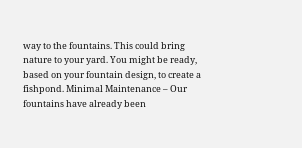way to the fountains. This could bring nature to your yard. You might be ready, based on your fountain design, to create a fishpond. Minimal Maintenance – Our fountains have already been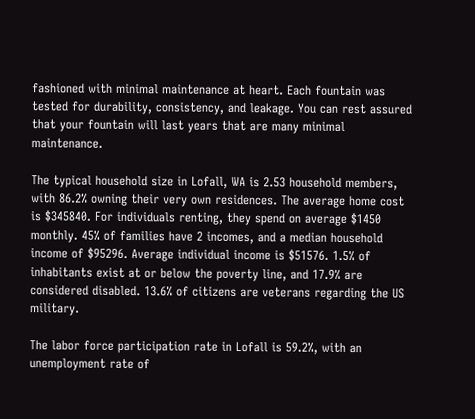fashioned with minimal maintenance at heart. Each fountain was tested for durability, consistency, and leakage. You can rest assured that your fountain will last years that are many minimal maintenance.

The typical household size in Lofall, WA is 2.53 household members, with 86.2% owning their very own residences. The average home cost is $345840. For individuals renting, they spend on average $1450 monthly. 45% of families have 2 incomes, and a median household income of $95296. Average individual income is $51576. 1.5% of inhabitants exist at or below the poverty line, and 17.9% are considered disabled. 13.6% of citizens are veterans regarding the US military.

The labor force participation rate in Lofall is 59.2%, with an unemployment rate of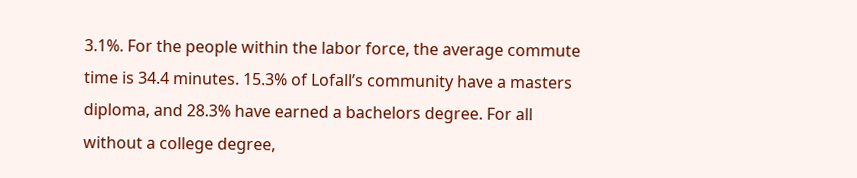3.1%. For the people within the labor force, the average commute time is 34.4 minutes. 15.3% of Lofall’s community have a masters diploma, and 28.3% have earned a bachelors degree. For all without a college degree,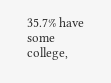35.7% have some college,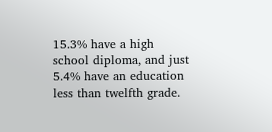15.3% have a high school diploma, and just 5.4% have an education less than twelfth grade.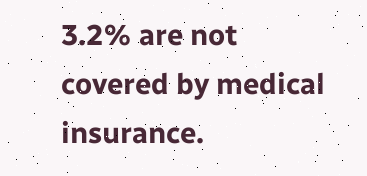3.2% are not covered by medical insurance.